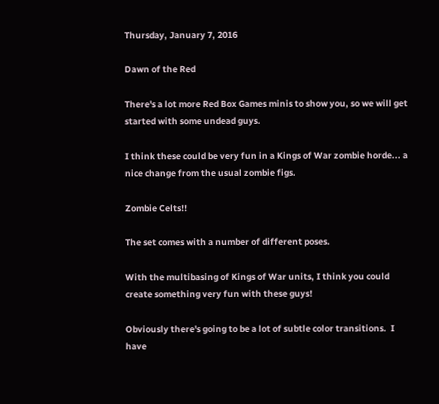Thursday, January 7, 2016

Dawn of the Red

There's a lot more Red Box Games minis to show you, so we will get started with some undead guys.

I think these could be very fun in a Kings of War zombie horde... a nice change from the usual zombie figs.

Zombie Celts!!

The set comes with a number of different poses.

With the multibasing of Kings of War units, I think you could create something very fun with these guys!

Obviously there's going to be a lot of subtle color transitions.  I have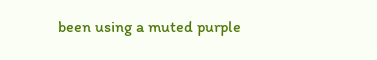been using a muted purple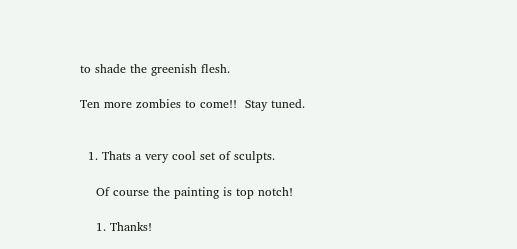to shade the greenish flesh.

Ten more zombies to come!!  Stay tuned.


  1. Thats a very cool set of sculpts.

    Of course the painting is top notch!

    1. Thanks!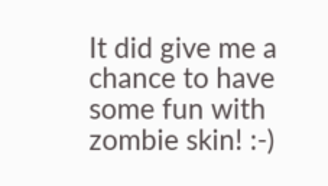It did give me a chance to have some fun with zombie skin! :-)